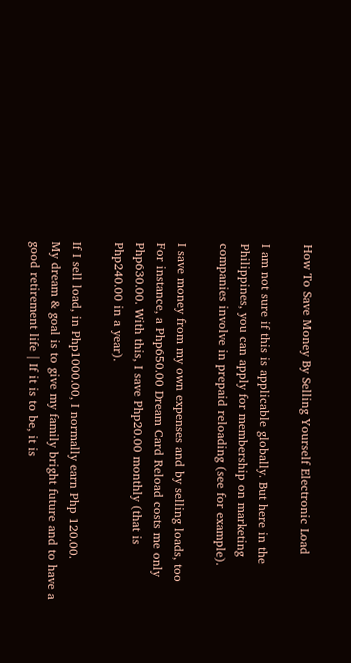How To Save Money By Selling Yourself Electronic Load

I am not sure if this is applicable globally. But here in the Philippines, you can apply for membership on marketing companies involve in prepaid reloading (see for example).

I save money from my own expenses and by selling loads, too
For instance, a Php650.00 Dream Card Reload costs me only Php630.00. With this, I save Php20.00 monthly (that is Php240.00 in a year).

If I sell load, in Php1000.00, I normally earn Php 120.00.
My dream & goal is to give my family bright future and to have a good retirement life | If it is to be, it is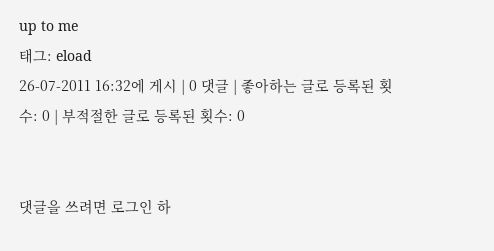up to me
태그: eload
26-07-2011 16:32에 게시 | 0 댓글 | 좋아하는 글로 등록된 횟수: 0 | 부적절한 글로 등록된 횟수: 0


댓글을 쓰려면 로그인 하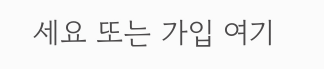세요 또는 가입 여기